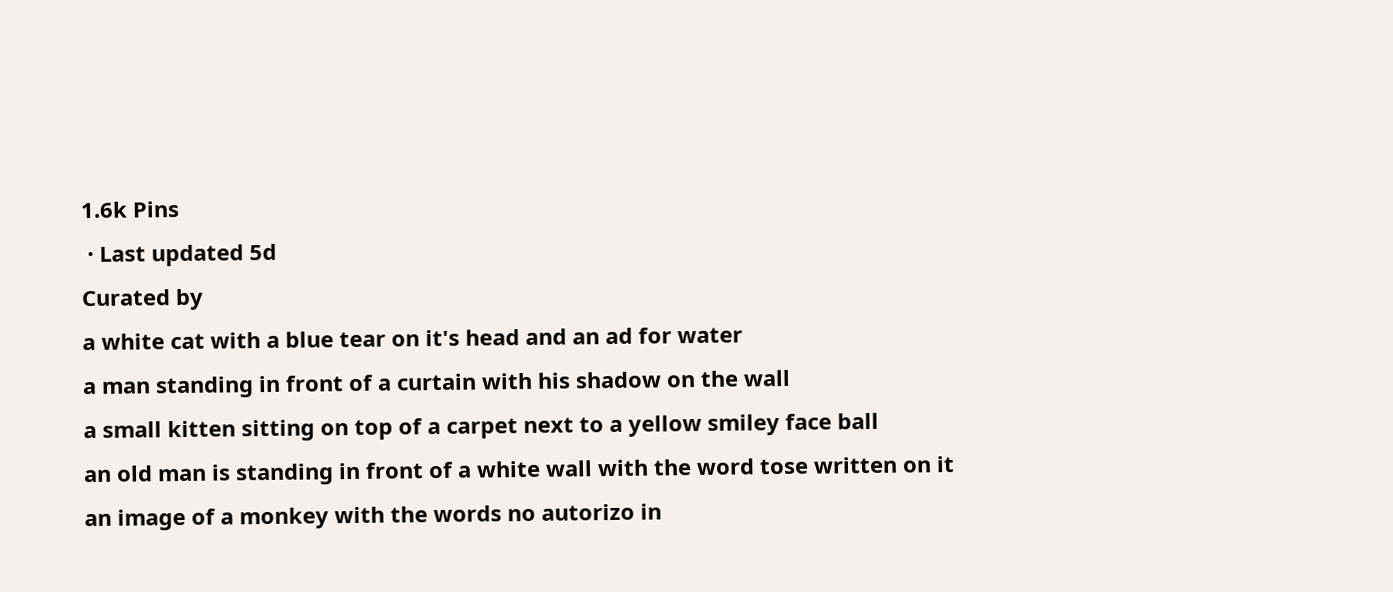1.6k Pins
 · Last updated 5d
Curated by
a white cat with a blue tear on it's head and an ad for water
a man standing in front of a curtain with his shadow on the wall
a small kitten sitting on top of a carpet next to a yellow smiley face ball
an old man is standing in front of a white wall with the word tose written on it
an image of a monkey with the words no autorizo in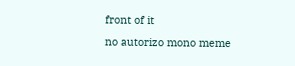front of it
no autorizo mono meme